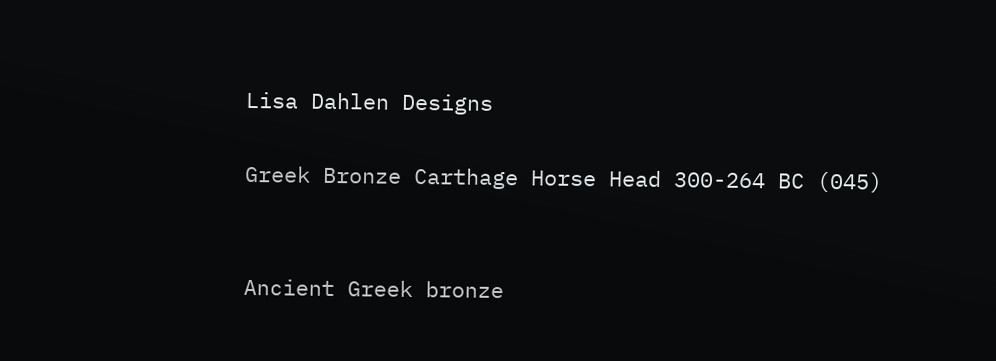Lisa Dahlen Designs

Greek Bronze Carthage Horse Head 300-264 BC (045)


Ancient Greek bronze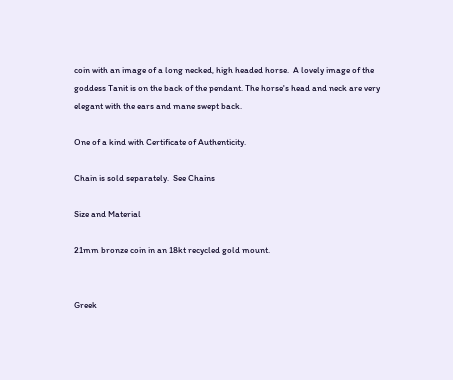coin with an image of a long necked, high headed horse.  A lovely image of the goddess Tanit is on the back of the pendant. The horse's head and neck are very elegant with the ears and mane swept back.

One of a kind with Certificate of Authenticity.

Chain is sold separately.  See Chains

Size and Material

21mm bronze coin in an 18kt recycled gold mount.


Greek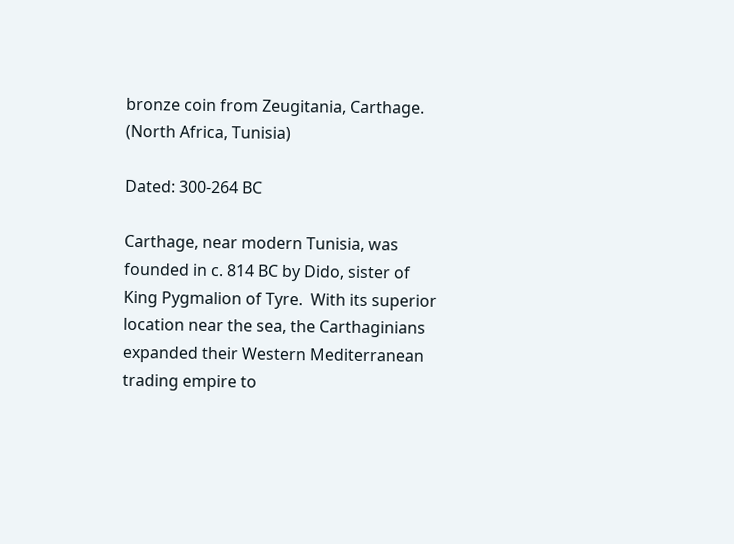bronze coin from Zeugitania, Carthage.  (North Africa, Tunisia)

Dated: 300-264 BC

Carthage, near modern Tunisia, was founded in c. 814 BC by Dido, sister of King Pygmalion of Tyre.  With its superior location near the sea, the Carthaginians expanded their Western Mediterranean trading empire to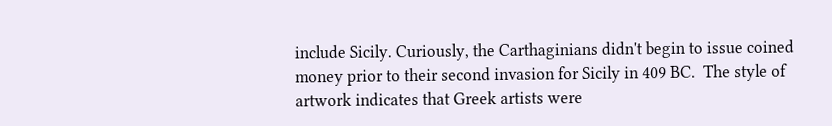include Sicily. Curiously, the Carthaginians didn't begin to issue coined money prior to their second invasion for Sicily in 409 BC.  The style of artwork indicates that Greek artists were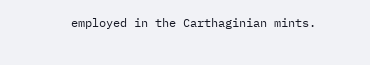employed in the Carthaginian mints.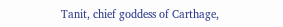Tanit, chief goddess of Carthage,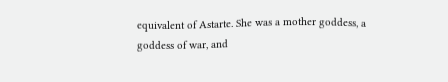equivalent of Astarte. She was a mother goddess, a goddess of war, and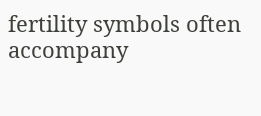fertility symbols often accompany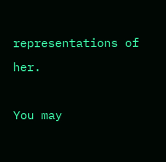representations of her.

You may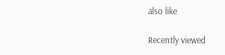also like

Recently viewed